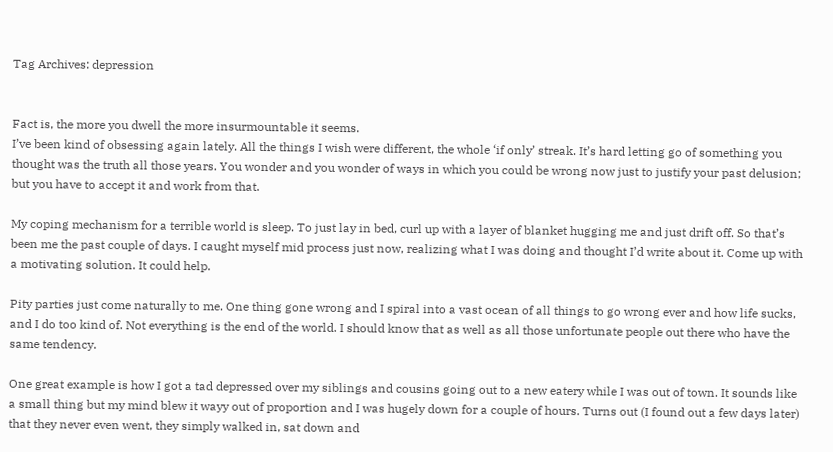Tag Archives: depression


Fact is, the more you dwell the more insurmountable it seems.
I’ve been kind of obsessing again lately. All the things I wish were different, the whole ‘if only’ streak. It’s hard letting go of something you thought was the truth all those years. You wonder and you wonder of ways in which you could be wrong now just to justify your past delusion; but you have to accept it and work from that.

My coping mechanism for a terrible world is sleep. To just lay in bed, curl up with a layer of blanket hugging me and just drift off. So that’s been me the past couple of days. I caught myself mid process just now, realizing what I was doing and thought I’d write about it. Come up with a motivating solution. It could help.

Pity parties just come naturally to me. One thing gone wrong and I spiral into a vast ocean of all things to go wrong ever and how life sucks, and I do too kind of. Not everything is the end of the world. I should know that as well as all those unfortunate people out there who have the same tendency.

One great example is how I got a tad depressed over my siblings and cousins going out to a new eatery while I was out of town. It sounds like a small thing but my mind blew it wayy out of proportion and I was hugely down for a couple of hours. Turns out (I found out a few days later) that they never even went, they simply walked in, sat down and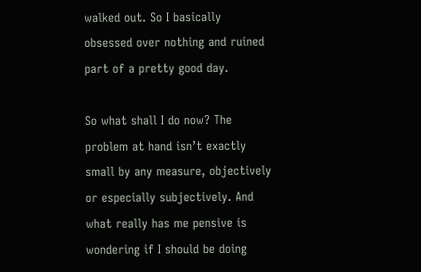walked out. So I basically obsessed over nothing and ruined part of a pretty good day.

So what shall I do now? The problem at hand isn’t exactly small by any measure, objectively or especially subjectively. And what really has me pensive is wondering if I should be doing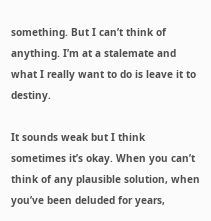something. But I can’t think of anything. I’m at a stalemate and what I really want to do is leave it to destiny.

It sounds weak but I think sometimes it’s okay. When you can’t think of any plausible solution, when you’ve been deluded for years,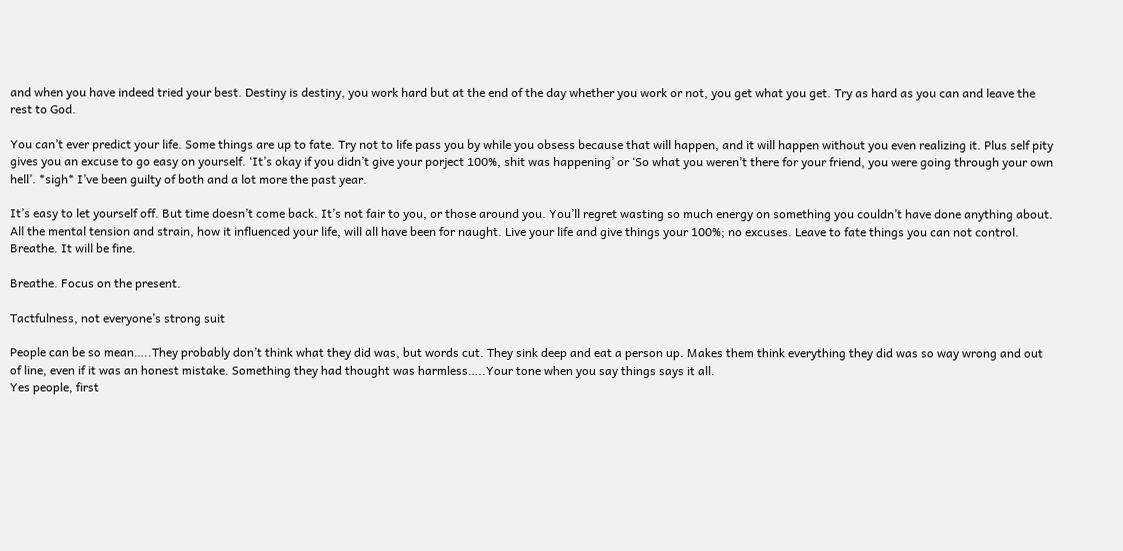and when you have indeed tried your best. Destiny is destiny, you work hard but at the end of the day whether you work or not, you get what you get. Try as hard as you can and leave the rest to God.

You can’t ever predict your life. Some things are up to fate. Try not to life pass you by while you obsess because that will happen, and it will happen without you even realizing it. Plus self pity gives you an excuse to go easy on yourself. ‘It’s okay if you didn’t give your porject 100%, shit was happening’ or ‘So what you weren’t there for your friend, you were going through your own hell’. *sigh* I’ve been guilty of both and a lot more the past year.

It’s easy to let yourself off. But time doesn’t come back. It’s not fair to you, or those around you. You’ll regret wasting so much energy on something you couldn’t have done anything about. All the mental tension and strain, how it influenced your life, will all have been for naught. Live your life and give things your 100%; no excuses. Leave to fate things you can not control. Breathe. It will be fine.

Breathe. Focus on the present.

Tactfulness, not everyone’s strong suit

People can be so mean…..They probably don’t think what they did was, but words cut. They sink deep and eat a person up. Makes them think everything they did was so way wrong and out of line, even if it was an honest mistake. Something they had thought was harmless…..Your tone when you say things says it all.
Yes people, first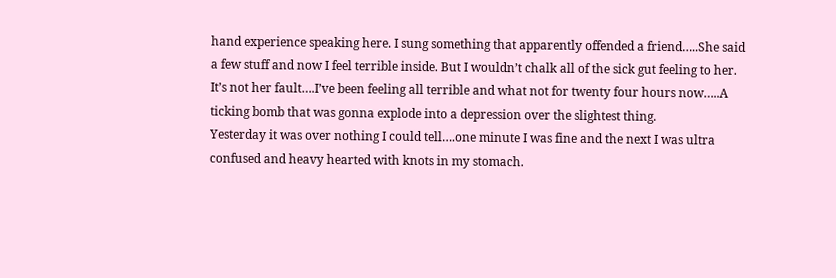hand experience speaking here. I sung something that apparently offended a friend…..She said a few stuff and now I feel terrible inside. But I wouldn’t chalk all of the sick gut feeling to her. It’s not her fault….I’ve been feeling all terrible and what not for twenty four hours now…..A ticking bomb that was gonna explode into a depression over the slightest thing.
Yesterday it was over nothing I could tell….one minute I was fine and the next I was ultra confused and heavy hearted with knots in my stomach.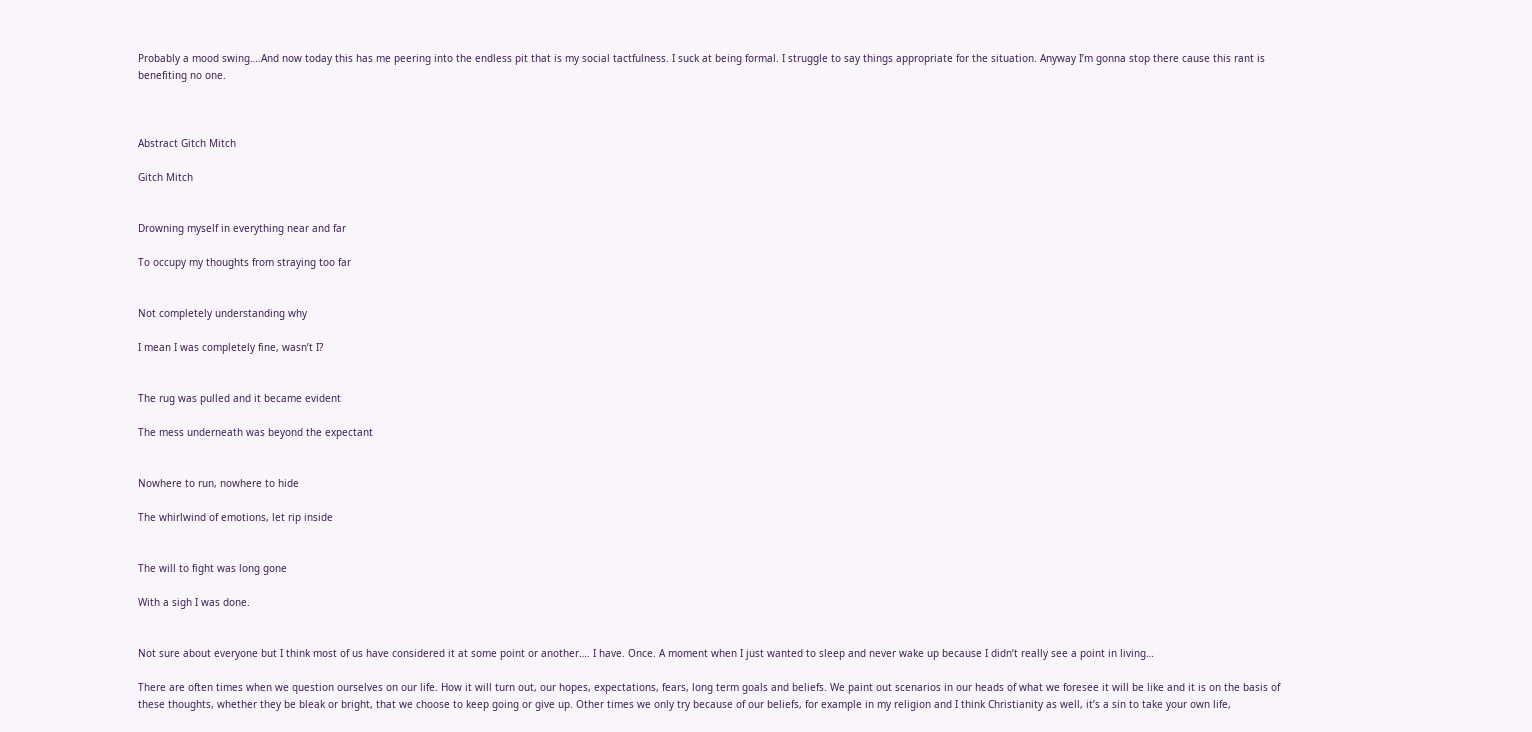Probably a mood swing….And now today this has me peering into the endless pit that is my social tactfulness. I suck at being formal. I struggle to say things appropriate for the situation. Anyway I’m gonna stop there cause this rant is benefiting no one.



Abstract Gitch Mitch

Gitch Mitch


Drowning myself in everything near and far

To occupy my thoughts from straying too far


Not completely understanding why

I mean I was completely fine, wasn’t I?


The rug was pulled and it became evident

The mess underneath was beyond the expectant


Nowhere to run, nowhere to hide

The whirlwind of emotions, let rip inside


The will to fight was long gone

With a sigh I was done.


Not sure about everyone but I think most of us have considered it at some point or another…. I have. Once. A moment when I just wanted to sleep and never wake up because I didn’t really see a point in living…

There are often times when we question ourselves on our life. How it will turn out, our hopes, expectations, fears, long term goals and beliefs. We paint out scenarios in our heads of what we foresee it will be like and it is on the basis of these thoughts, whether they be bleak or bright, that we choose to keep going or give up. Other times we only try because of our beliefs, for example in my religion and I think Christianity as well, it’s a sin to take your own life,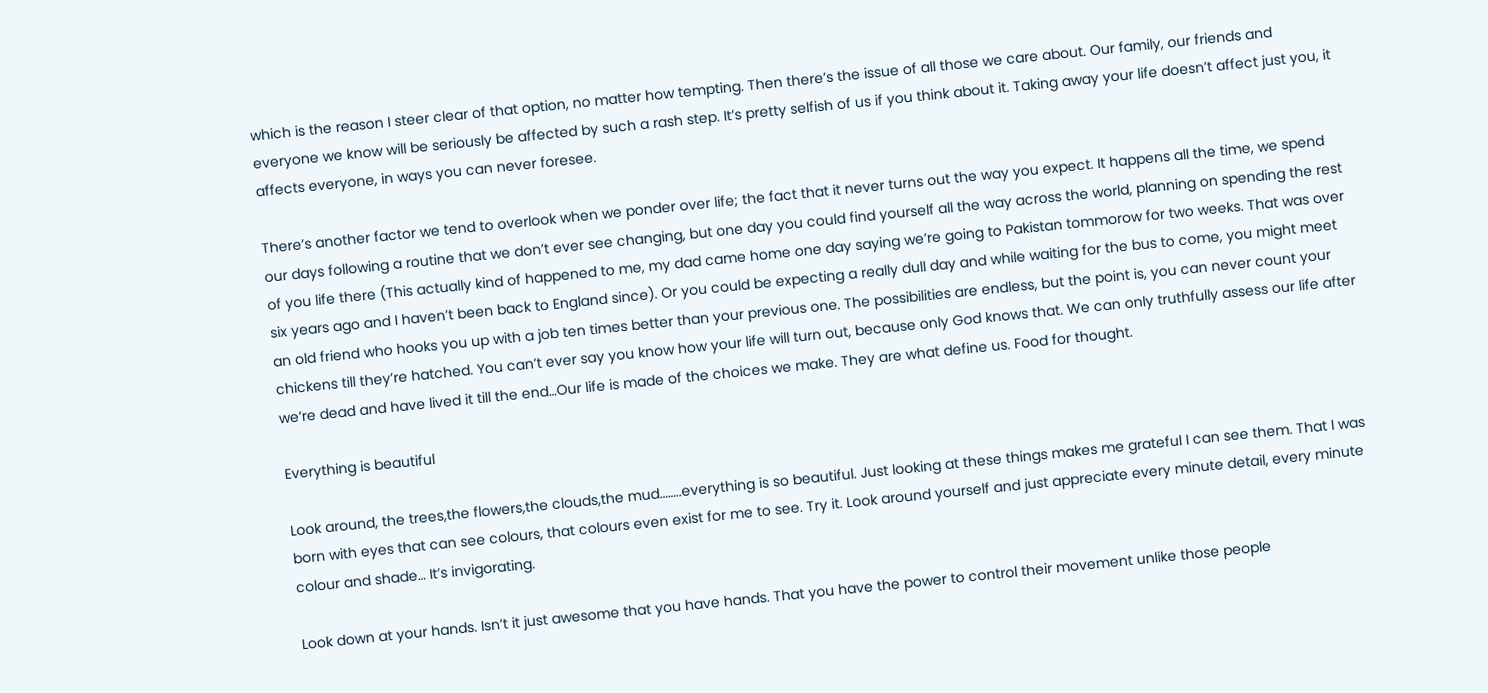which is the reason I steer clear of that option, no matter how tempting. Then there’s the issue of all those we care about. Our family, our friends and everyone we know will be seriously be affected by such a rash step. It’s pretty selfish of us if you think about it. Taking away your life doesn’t affect just you, it affects everyone, in ways you can never foresee.

There’s another factor we tend to overlook when we ponder over life; the fact that it never turns out the way you expect. It happens all the time, we spend our days following a routine that we don’t ever see changing, but one day you could find yourself all the way across the world, planning on spending the rest of you life there (This actually kind of happened to me, my dad came home one day saying we’re going to Pakistan tommorow for two weeks. That was over six years ago and I haven’t been back to England since). Or you could be expecting a really dull day and while waiting for the bus to come, you might meet an old friend who hooks you up with a job ten times better than your previous one. The possibilities are endless, but the point is, you can never count your chickens till they’re hatched. You can’t ever say you know how your life will turn out, because only God knows that. We can only truthfully assess our life after we’re dead and have lived it till the end…Our life is made of the choices we make. They are what define us. Food for thought.

Everything is beautiful

Look around, the trees,the flowers,the clouds,the mud……..everything is so beautiful. Just looking at these things makes me grateful I can see them. That I was born with eyes that can see colours, that colours even exist for me to see. Try it. Look around yourself and just appreciate every minute detail, every minute colour and shade… It’s invigorating.

Look down at your hands. Isn’t it just awesome that you have hands. That you have the power to control their movement unlike those people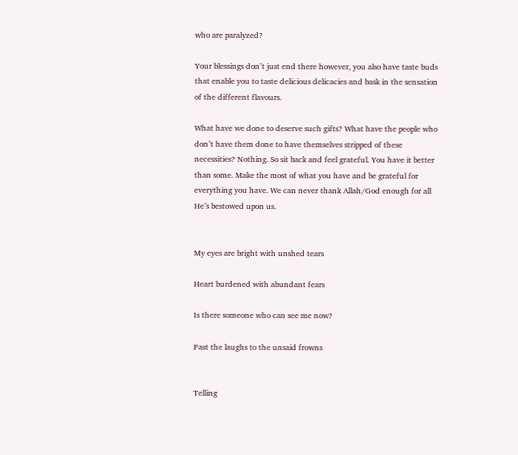who are paralyzed?

Your blessings don’t just end there however, you also have taste buds that enable you to taste delicious delicacies and bask in the sensation of the different flavours.

What have we done to deserve such gifts? What have the people who don’t have them done to have themselves stripped of these necessities? Nothing. So sit back and feel grateful. You have it better than some. Make the most of what you have and be grateful for everything you have. We can never thank Allah/God enough for all He’s bestowed upon us.


My eyes are bright with unshed tears

Heart burdened with abundant fears

Is there someone who can see me now?

Past the laughs to the unsaid frowns


Telling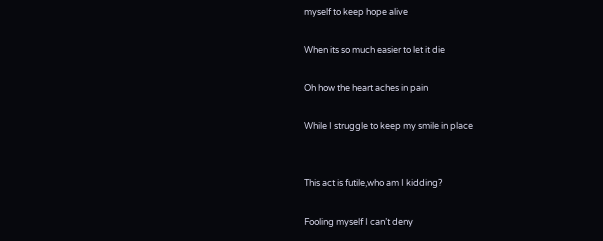myself to keep hope alive

When its so much easier to let it die

Oh how the heart aches in pain

While I struggle to keep my smile in place


This act is futile,who am I kidding?

Fooling myself I can’t deny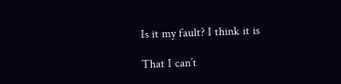Is it my fault? I think it is

That I can’t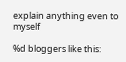explain anything even to myself

%d bloggers like this: